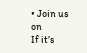• Join us on
If it’s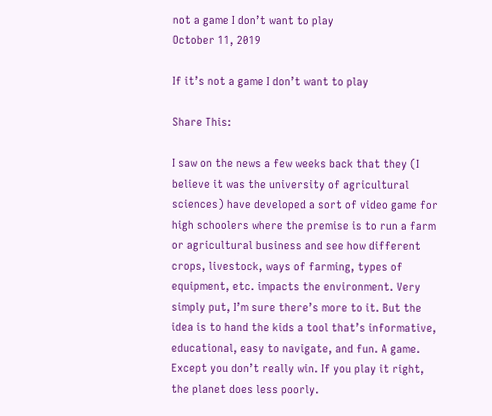not a game I don’t want to play
October 11, 2019

If it’s not a game I don’t want to play

Share This:

I saw on the news a few weeks back that they (I believe it was the university of agricultural sciences) have developed a sort of video game for high schoolers where the premise is to run a farm or agricultural business and see how different crops, livestock, ways of farming, types of equipment, etc. impacts the environment. Very simply put, I’m sure there’s more to it. But the idea is to hand the kids a tool that’s informative, educational, easy to navigate, and fun. A game. Except you don’t really win. If you play it right, the planet does less poorly.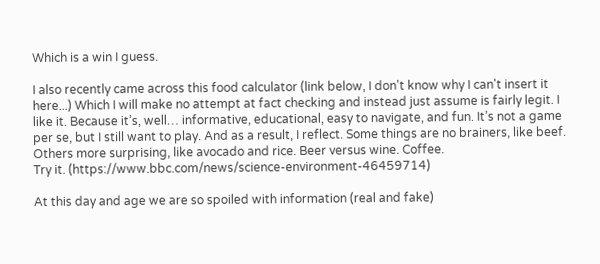Which is a win I guess.

I also recently came across this food calculator (link below, I don't know why I can't insert it here...) Which I will make no attempt at fact checking and instead just assume is fairly legit. I like it. Because it’s, well… informative, educational, easy to navigate, and fun. It’s not a game per se, but I still want to play. And as a result, I reflect. Some things are no brainers, like beef. Others more surprising, like avocado and rice. Beer versus wine. Coffee.
Try it. (https://www.bbc.com/news/science-environment-46459714)

At this day and age we are so spoiled with information (real and fake)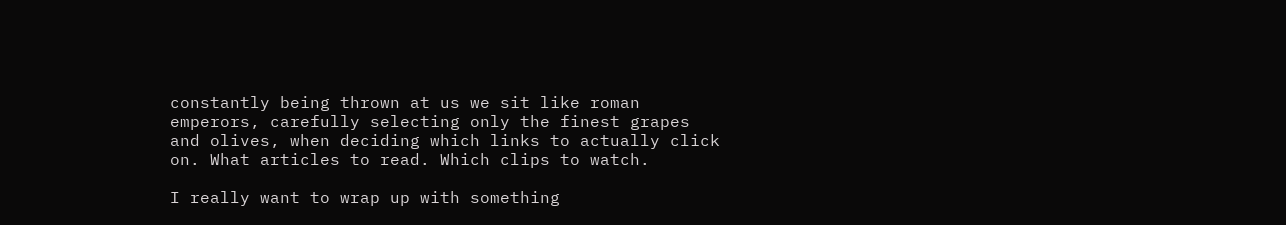constantly being thrown at us we sit like roman emperors, carefully selecting only the finest grapes and olives, when deciding which links to actually click on. What articles to read. Which clips to watch.

I really want to wrap up with something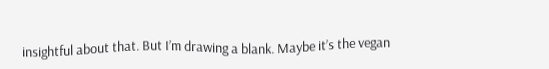insightful about that. But I’m drawing a blank. Maybe it’s the vegan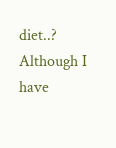diet..? Although I have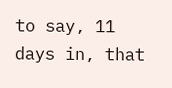to say, 11 days in, that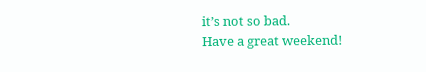it’s not so bad.
Have a great weekend!